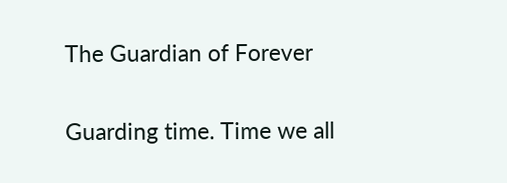The Guardian of Forever

Guarding time. Time we all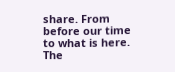share. From before our time to what is here. The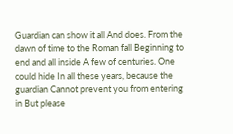Guardian can show it all And does. From the dawn of time to the Roman fall Beginning to end and all inside A few of centuries. One could hide In all these years, because the guardian Cannot prevent you from entering in But please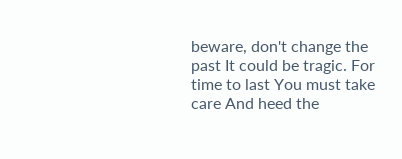beware, don't change the past It could be tragic. For time to last You must take care And heed the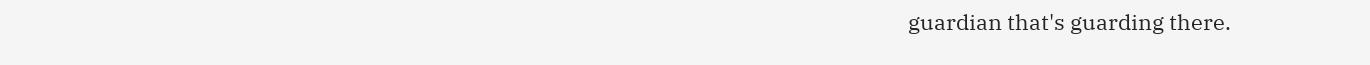guardian that's guarding there.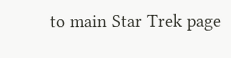to main Star Trek page